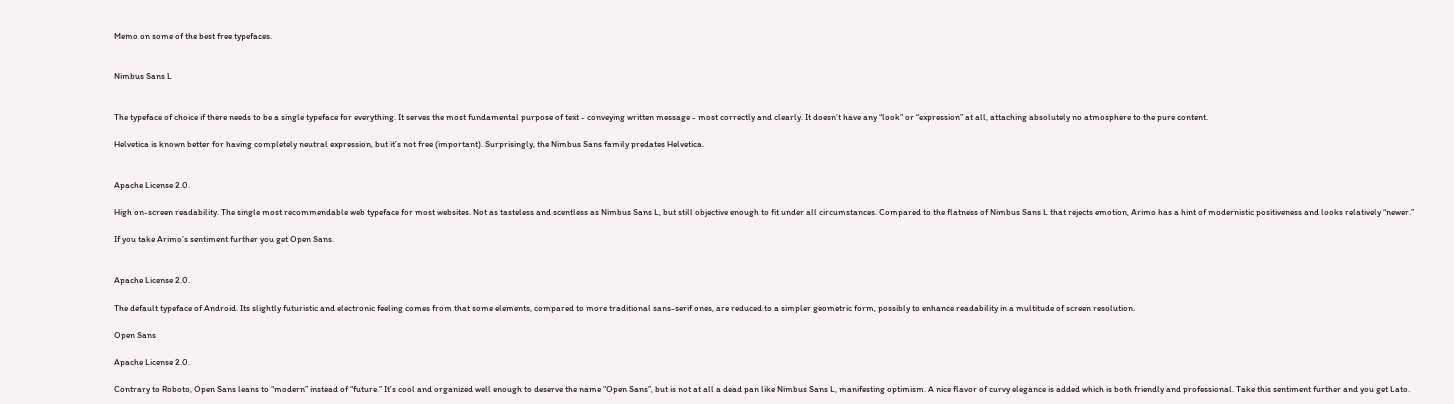Memo on some of the best free typefaces.


Nimbus Sans L


The typeface of choice if there needs to be a single typeface for everything. It serves the most fundamental purpose of text - conveying written message - most correctly and clearly. It doesn’t have any “look” or “expression” at all, attaching absolutely no atmosphere to the pure content.

Helvetica is known better for having completely neutral expression, but it’s not free (important). Surprisingly, the Nimbus Sans family predates Helvetica.


Apache License 2.0.

High on-screen readability. The single most recommendable web typeface for most websites. Not as tasteless and scentless as Nimbus Sans L, but still objective enough to fit under all circumstances. Compared to the flatness of Nimbus Sans L that rejects emotion, Arimo has a hint of modernistic positiveness and looks relatively “newer.”

If you take Arimo’s sentiment further you get Open Sans.


Apache License 2.0.

The default typeface of Android. Its slightly futuristic and electronic feeling comes from that some elements, compared to more traditional sans-serif ones, are reduced to a simpler geometric form, possibly to enhance readability in a multitude of screen resolution.

Open Sans

Apache License 2.0.

Contrary to Roboto, Open Sans leans to “modern” instead of “future.” It’s cool and organized well enough to deserve the name “Open Sans”, but is not at all a dead pan like Nimbus Sans L, manifesting optimism. A nice flavor of curvy elegance is added which is both friendly and professional. Take this sentiment further and you get Lato.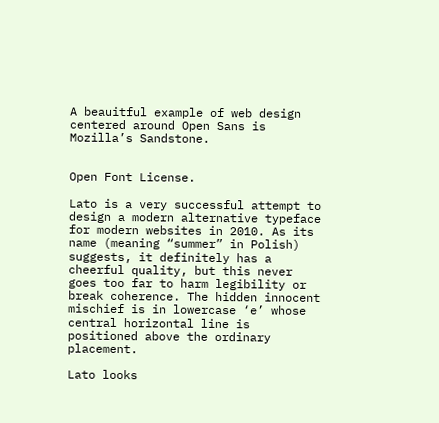A beauitful example of web design centered around Open Sans is Mozilla’s Sandstone.


Open Font License.

Lato is a very successful attempt to design a modern alternative typeface for modern websites in 2010. As its name (meaning “summer” in Polish) suggests, it definitely has a cheerful quality, but this never goes too far to harm legibility or break coherence. The hidden innocent mischief is in lowercase ‘e’ whose central horizontal line is positioned above the ordinary placement.

Lato looks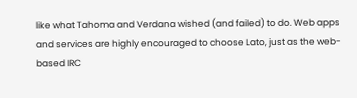like what Tahoma and Verdana wished (and failed) to do. Web apps and services are highly encouraged to choose Lato, just as the web-based IRC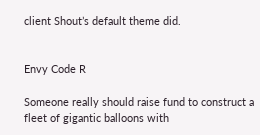client Shout’s default theme did.


Envy Code R

Someone really should raise fund to construct a fleet of gigantic balloons with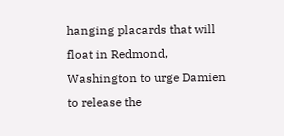hanging placards that will float in Redmond, Washington to urge Damien to release the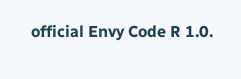official Envy Code R 1.0.